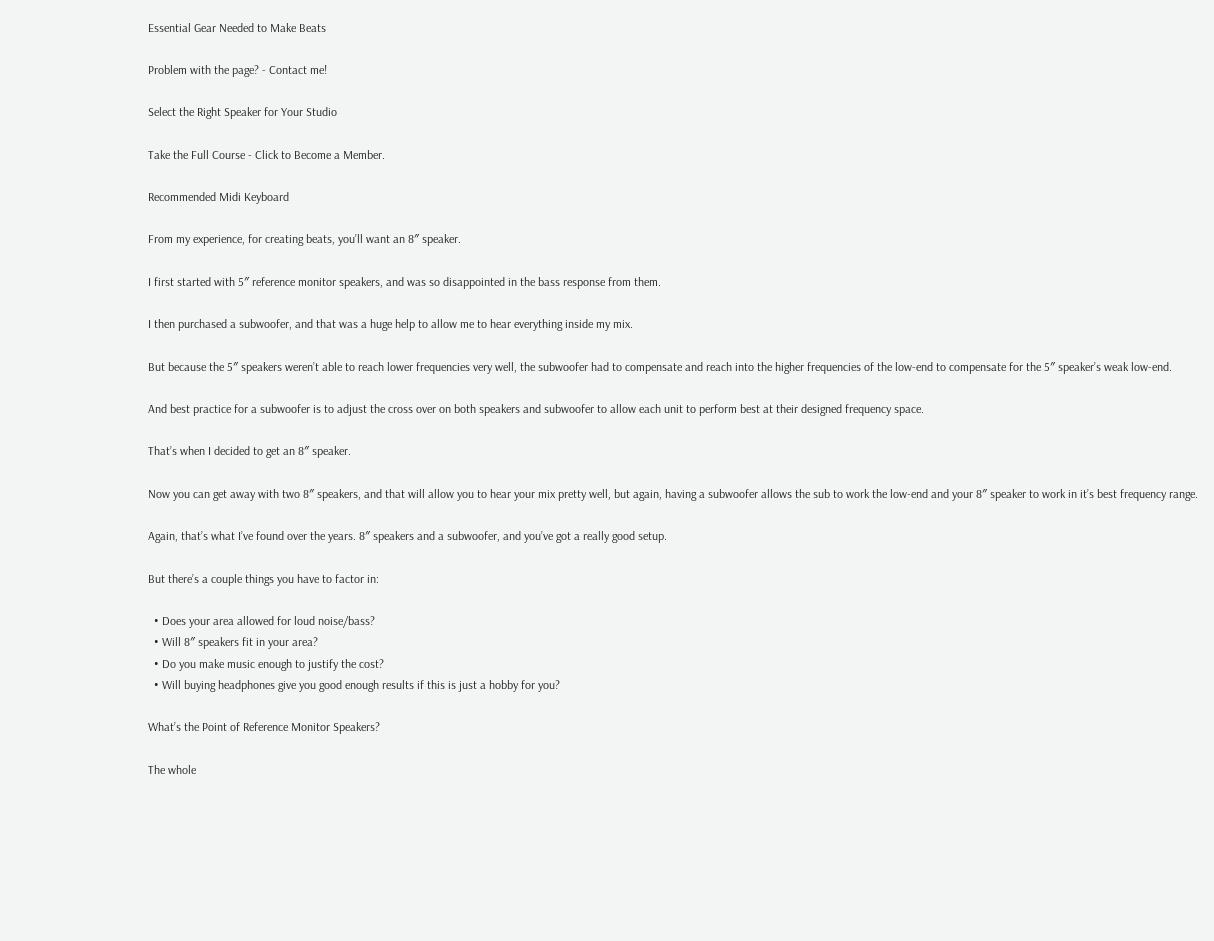Essential Gear Needed to Make Beats

Problem with the page? - Contact me!

Select the Right Speaker for Your Studio

Take the Full Course - Click to Become a Member.

Recommended Midi Keyboard

From my experience, for creating beats, you’ll want an 8″ speaker.

I first started with 5″ reference monitor speakers, and was so disappointed in the bass response from them.

I then purchased a subwoofer, and that was a huge help to allow me to hear everything inside my mix.

But because the 5″ speakers weren’t able to reach lower frequencies very well, the subwoofer had to compensate and reach into the higher frequencies of the low-end to compensate for the 5″ speaker’s weak low-end.

And best practice for a subwoofer is to adjust the cross over on both speakers and subwoofer to allow each unit to perform best at their designed frequency space.

That’s when I decided to get an 8″ speaker.

Now you can get away with two 8″ speakers, and that will allow you to hear your mix pretty well, but again, having a subwoofer allows the sub to work the low-end and your 8″ speaker to work in it’s best frequency range.

Again, that’s what I’ve found over the years. 8″ speakers and a subwoofer, and you’ve got a really good setup.

But there’s a couple things you have to factor in:

  • Does your area allowed for loud noise/bass?
  • Will 8″ speakers fit in your area?
  • Do you make music enough to justify the cost?
  • Will buying headphones give you good enough results if this is just a hobby for you?

What’s the Point of Reference Monitor Speakers?

The whole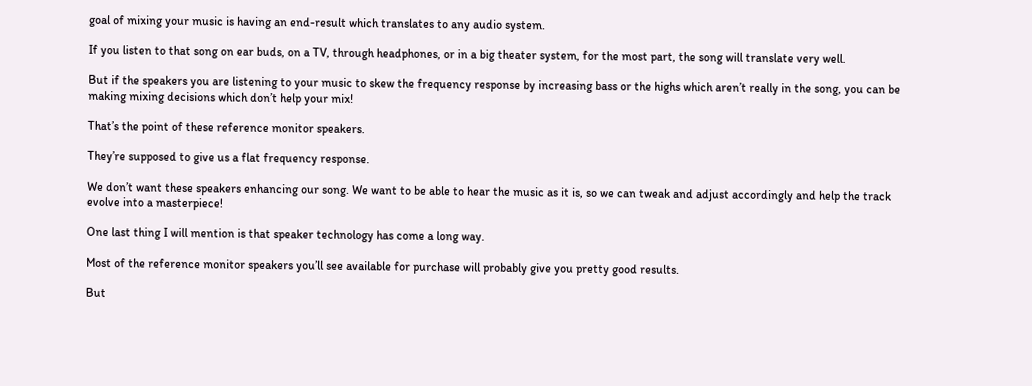goal of mixing your music is having an end-result which translates to any audio system.

If you listen to that song on ear buds, on a TV, through headphones, or in a big theater system, for the most part, the song will translate very well.

But if the speakers you are listening to your music to skew the frequency response by increasing bass or the highs which aren’t really in the song, you can be making mixing decisions which don’t help your mix!

That’s the point of these reference monitor speakers.

They’re supposed to give us a flat frequency response.

We don’t want these speakers enhancing our song. We want to be able to hear the music as it is, so we can tweak and adjust accordingly and help the track evolve into a masterpiece!

One last thing I will mention is that speaker technology has come a long way.

Most of the reference monitor speakers you’ll see available for purchase will probably give you pretty good results.

But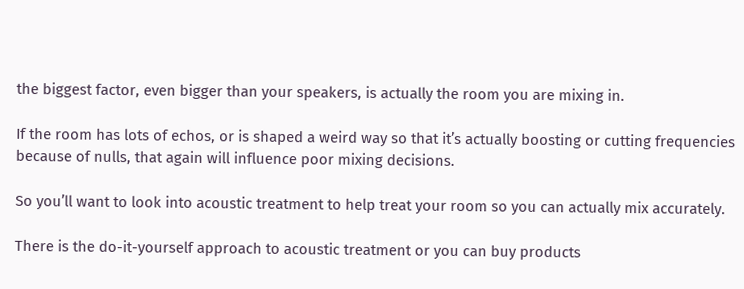the biggest factor, even bigger than your speakers, is actually the room you are mixing in.

If the room has lots of echos, or is shaped a weird way so that it’s actually boosting or cutting frequencies because of nulls, that again will influence poor mixing decisions.

So you’ll want to look into acoustic treatment to help treat your room so you can actually mix accurately.

There is the do-it-yourself approach to acoustic treatment or you can buy products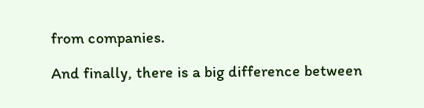from companies.

And finally, there is a big difference between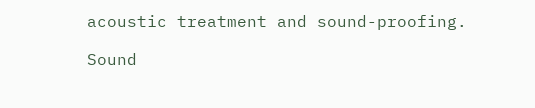acoustic treatment and sound-proofing.

Sound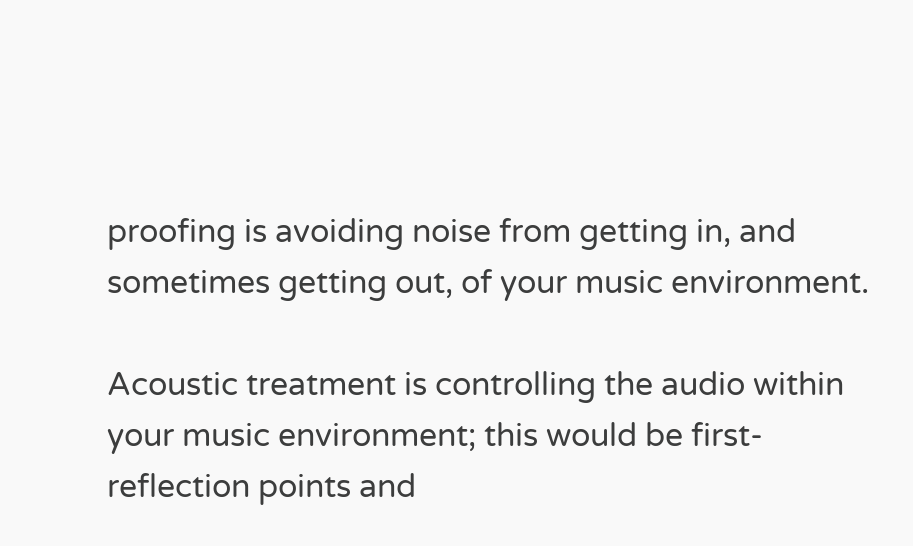proofing is avoiding noise from getting in, and sometimes getting out, of your music environment.

Acoustic treatment is controlling the audio within your music environment; this would be first-reflection points and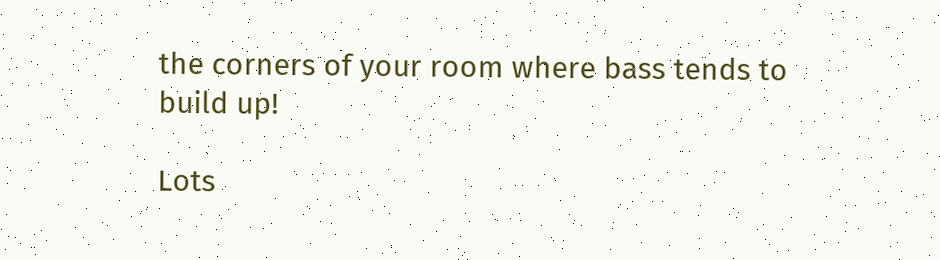the corners of your room where bass tends to build up!

Lots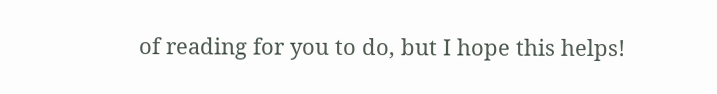of reading for you to do, but I hope this helps!